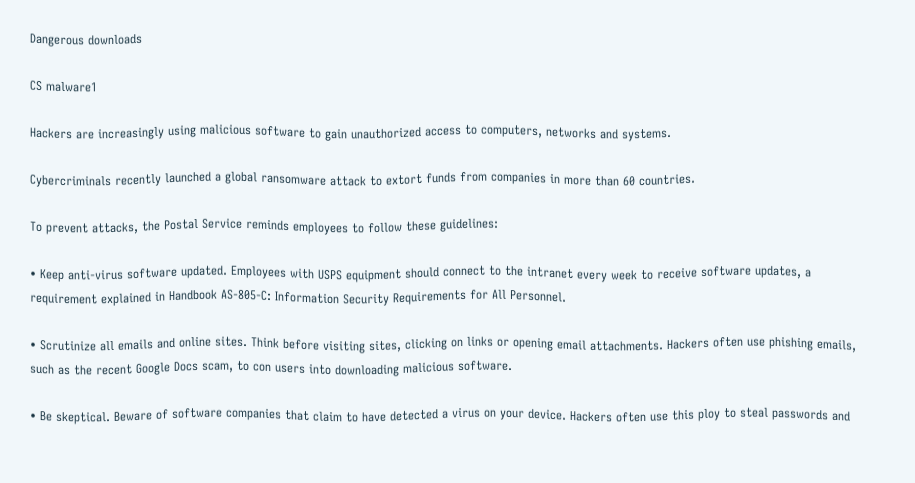Dangerous downloads

CS malware1

Hackers are increasingly using malicious software to gain unauthorized access to computers, networks and systems.

Cybercriminals recently launched a global ransomware attack to extort funds from companies in more than 60 countries.

To prevent attacks, the Postal Service reminds employees to follow these guidelines:

• Keep anti-virus software updated. Employees with USPS equipment should connect to the intranet every week to receive software updates, a requirement explained in Handbook AS-805-C: Information Security Requirements for All Personnel.

• Scrutinize all emails and online sites. Think before visiting sites, clicking on links or opening email attachments. Hackers often use phishing emails, such as the recent Google Docs scam, to con users into downloading malicious software.

• Be skeptical. Beware of software companies that claim to have detected a virus on your device. Hackers often use this ploy to steal passwords and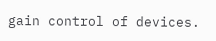gain control of devices.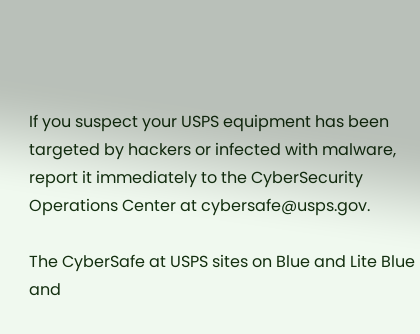If you suspect your USPS equipment has been targeted by hackers or infected with malware, report it immediately to the CyberSecurity Operations Center at cybersafe@usps.gov.

The CyberSafe at USPS sites on Blue and Lite Blue and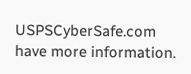USPSCyberSafe.com have more information.